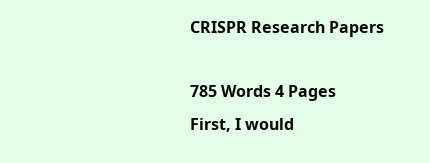CRISPR Research Papers

785 Words 4 Pages
First, I would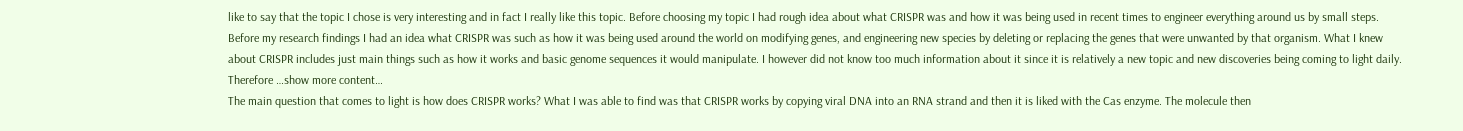like to say that the topic I chose is very interesting and in fact I really like this topic. Before choosing my topic I had rough idea about what CRISPR was and how it was being used in recent times to engineer everything around us by small steps. Before my research findings I had an idea what CRISPR was such as how it was being used around the world on modifying genes, and engineering new species by deleting or replacing the genes that were unwanted by that organism. What I knew about CRISPR includes just main things such as how it works and basic genome sequences it would manipulate. I however did not know too much information about it since it is relatively a new topic and new discoveries being coming to light daily. Therefore …show more content…
The main question that comes to light is how does CRISPR works? What I was able to find was that CRISPR works by copying viral DNA into an RNA strand and then it is liked with the Cas enzyme. The molecule then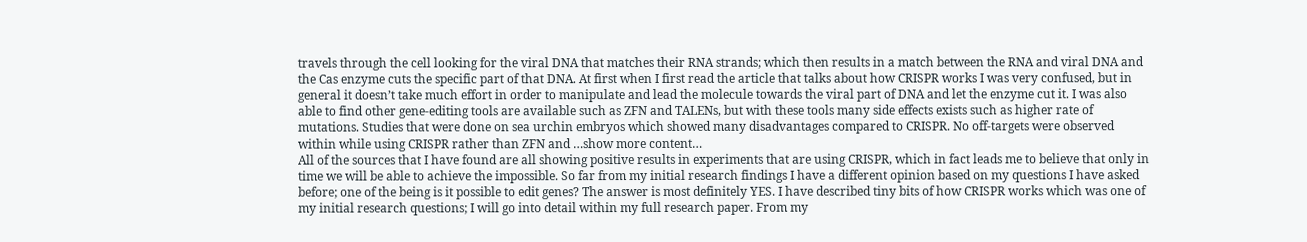travels through the cell looking for the viral DNA that matches their RNA strands; which then results in a match between the RNA and viral DNA and the Cas enzyme cuts the specific part of that DNA. At first when I first read the article that talks about how CRISPR works I was very confused, but in general it doesn’t take much effort in order to manipulate and lead the molecule towards the viral part of DNA and let the enzyme cut it. I was also able to find other gene-editing tools are available such as ZFN and TALENs, but with these tools many side effects exists such as higher rate of mutations. Studies that were done on sea urchin embryos which showed many disadvantages compared to CRISPR. No off-targets were observed within while using CRISPR rather than ZFN and …show more content…
All of the sources that I have found are all showing positive results in experiments that are using CRISPR, which in fact leads me to believe that only in time we will be able to achieve the impossible. So far from my initial research findings I have a different opinion based on my questions I have asked before; one of the being is it possible to edit genes? The answer is most definitely YES. I have described tiny bits of how CRISPR works which was one of my initial research questions; I will go into detail within my full research paper. From my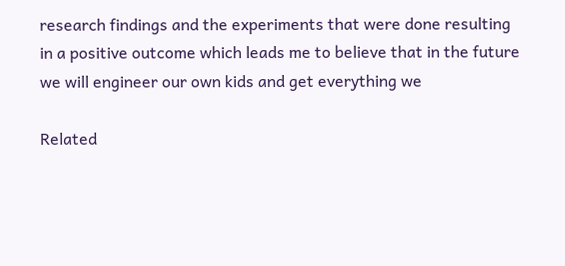research findings and the experiments that were done resulting in a positive outcome which leads me to believe that in the future we will engineer our own kids and get everything we

Related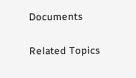Documents

Related Topics